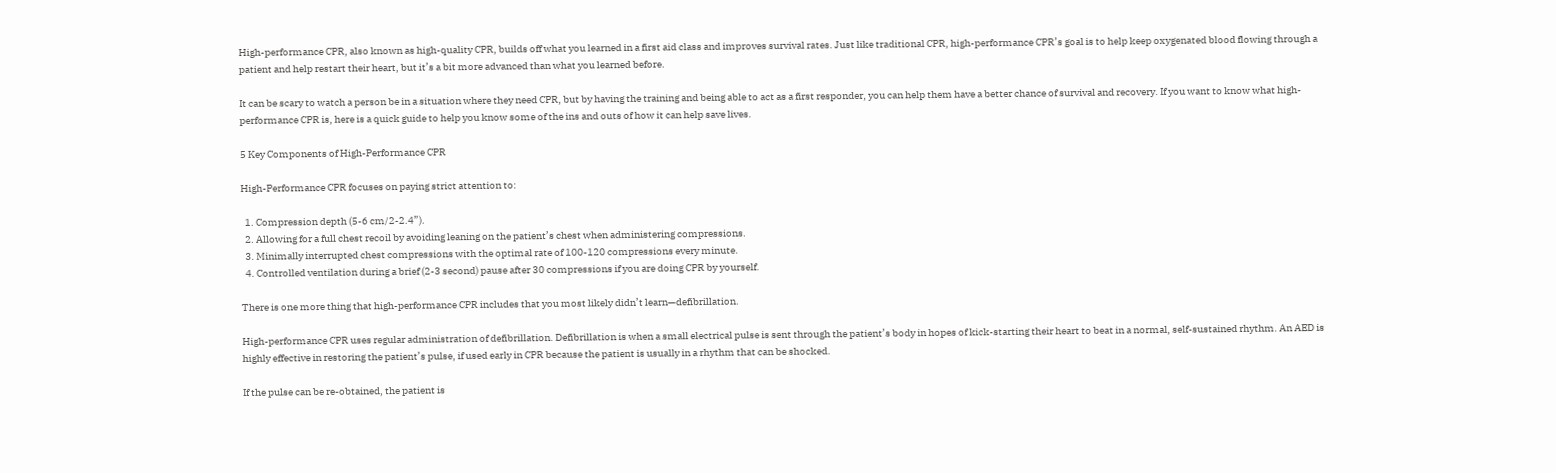High-performance CPR, also known as high-quality CPR, builds off what you learned in a first aid class and improves survival rates. Just like traditional CPR, high-performance CPR’s goal is to help keep oxygenated blood flowing through a patient and help restart their heart, but it’s a bit more advanced than what you learned before.

It can be scary to watch a person be in a situation where they need CPR, but by having the training and being able to act as a first responder, you can help them have a better chance of survival and recovery. If you want to know what high-performance CPR is, here is a quick guide to help you know some of the ins and outs of how it can help save lives.

5 Key Components of High-Performance CPR

High-Performance CPR focuses on paying strict attention to:

  1. Compression depth (5-6 cm/2-2.4”).
  2. Allowing for a full chest recoil by avoiding leaning on the patient’s chest when administering compressions.
  3. Minimally interrupted chest compressions with the optimal rate of 100-120 compressions every minute.
  4. Controlled ventilation during a brief (2-3 second) pause after 30 compressions if you are doing CPR by yourself.

There is one more thing that high-performance CPR includes that you most likely didn’t learn—defibrillation.

High-performance CPR uses regular administration of defibrillation. Defibrillation is when a small electrical pulse is sent through the patient’s body in hopes of kick-starting their heart to beat in a normal, self-sustained rhythm. An AED is highly effective in restoring the patient’s pulse, if used early in CPR because the patient is usually in a rhythm that can be shocked.

If the pulse can be re-obtained, the patient is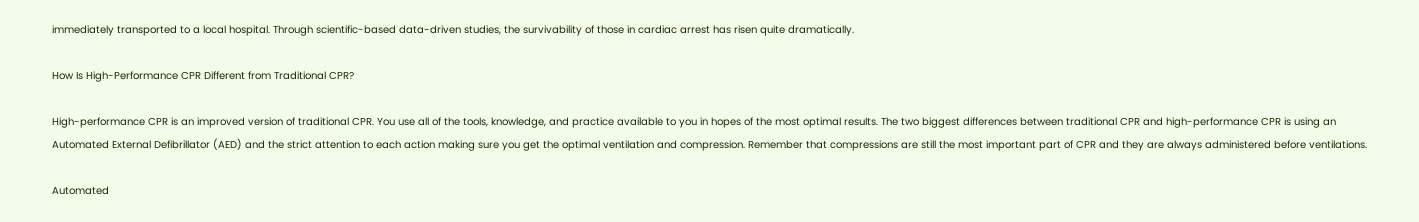immediately transported to a local hospital. Through scientific-based data-driven studies, the survivability of those in cardiac arrest has risen quite dramatically.

How Is High-Performance CPR Different from Traditional CPR?

High-performance CPR is an improved version of traditional CPR. You use all of the tools, knowledge, and practice available to you in hopes of the most optimal results. The two biggest differences between traditional CPR and high-performance CPR is using an Automated External Defibrillator (AED) and the strict attention to each action making sure you get the optimal ventilation and compression. Remember that compressions are still the most important part of CPR and they are always administered before ventilations.

Automated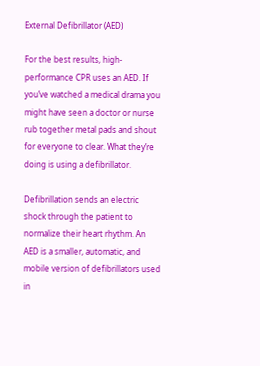External Defibrillator (AED)

For the best results, high-performance CPR uses an AED. If you’ve watched a medical drama you might have seen a doctor or nurse rub together metal pads and shout for everyone to clear. What they’re doing is using a defibrillator.

Defibrillation sends an electric shock through the patient to normalize their heart rhythm. An AED is a smaller, automatic, and mobile version of defibrillators used in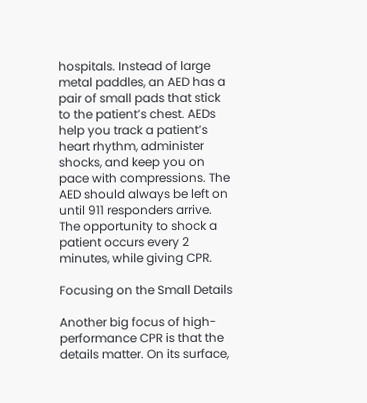hospitals. Instead of large metal paddles, an AED has a pair of small pads that stick to the patient’s chest. AEDs help you track a patient’s heart rhythm, administer shocks, and keep you on pace with compressions. The AED should always be left on until 911 responders arrive. The opportunity to shock a patient occurs every 2 minutes, while giving CPR.

Focusing on the Small Details

Another big focus of high-performance CPR is that the details matter. On its surface,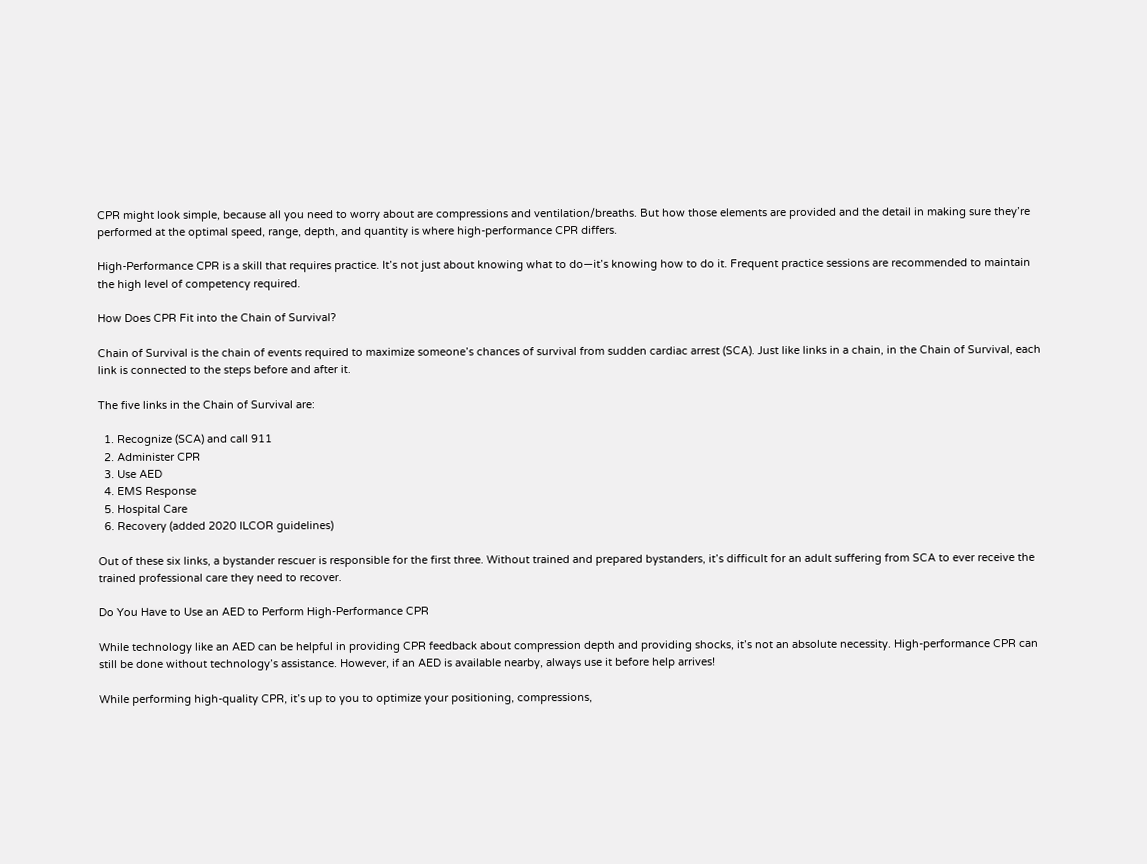CPR might look simple, because all you need to worry about are compressions and ventilation/breaths. But how those elements are provided and the detail in making sure they’re performed at the optimal speed, range, depth, and quantity is where high-performance CPR differs.

High-Performance CPR is a skill that requires practice. It’s not just about knowing what to do—it’s knowing how to do it. Frequent practice sessions are recommended to maintain the high level of competency required.

How Does CPR Fit into the Chain of Survival?

Chain of Survival is the chain of events required to maximize someone’s chances of survival from sudden cardiac arrest (SCA). Just like links in a chain, in the Chain of Survival, each link is connected to the steps before and after it.

The five links in the Chain of Survival are:

  1. Recognize (SCA) and call 911
  2. Administer CPR
  3. Use AED
  4. EMS Response
  5. Hospital Care
  6. Recovery (added 2020 ILCOR guidelines)

Out of these six links, a bystander rescuer is responsible for the first three. Without trained and prepared bystanders, it’s difficult for an adult suffering from SCA to ever receive the trained professional care they need to recover.

Do You Have to Use an AED to Perform High-Performance CPR

While technology like an AED can be helpful in providing CPR feedback about compression depth and providing shocks, it’s not an absolute necessity. High-performance CPR can still be done without technology’s assistance. However, if an AED is available nearby, always use it before help arrives!

While performing high-quality CPR, it’s up to you to optimize your positioning, compressions,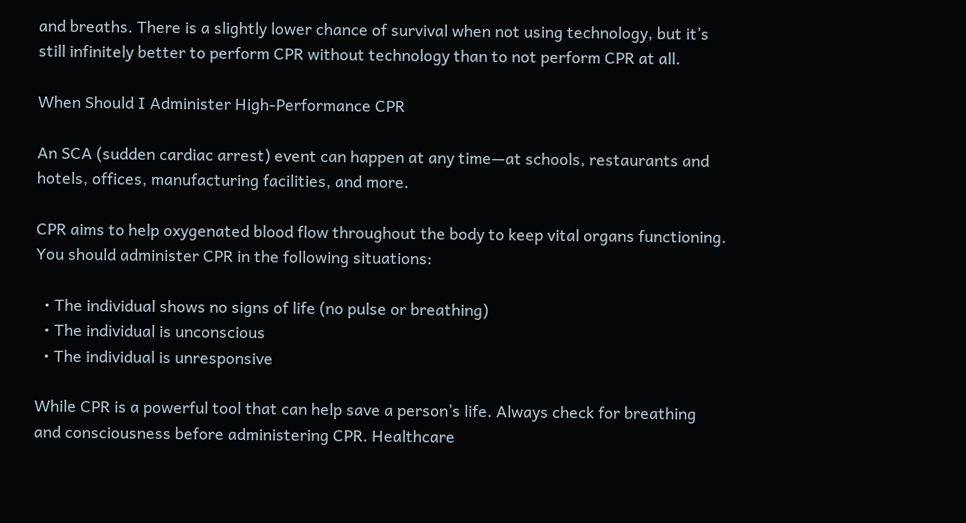and breaths. There is a slightly lower chance of survival when not using technology, but it’s still infinitely better to perform CPR without technology than to not perform CPR at all.

When Should I Administer High-Performance CPR

An SCA (sudden cardiac arrest) event can happen at any time—at schools, restaurants and hotels, offices, manufacturing facilities, and more.

CPR aims to help oxygenated blood flow throughout the body to keep vital organs functioning. You should administer CPR in the following situations:

  • The individual shows no signs of life (no pulse or breathing)
  • The individual is unconscious
  • The individual is unresponsive

While CPR is a powerful tool that can help save a person’s life. Always check for breathing and consciousness before administering CPR. Healthcare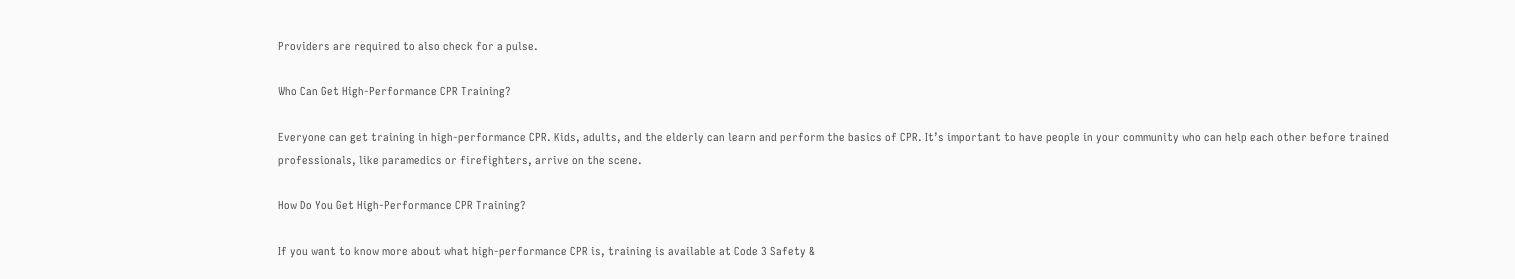Providers are required to also check for a pulse.

Who Can Get High-Performance CPR Training?

Everyone can get training in high-performance CPR. Kids, adults, and the elderly can learn and perform the basics of CPR. It’s important to have people in your community who can help each other before trained professionals, like paramedics or firefighters, arrive on the scene.

How Do You Get High-Performance CPR Training?

If you want to know more about what high-performance CPR is, training is available at Code 3 Safety &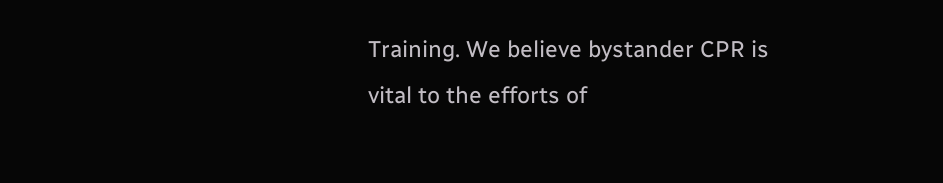Training. We believe bystander CPR is vital to the efforts of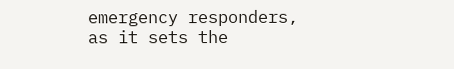emergency responders, as it sets the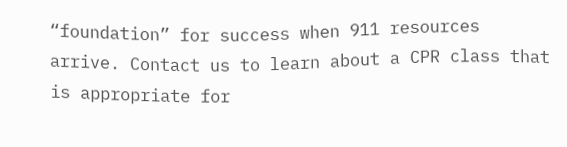“foundation” for success when 911 resources arrive. Contact us to learn about a CPR class that is appropriate for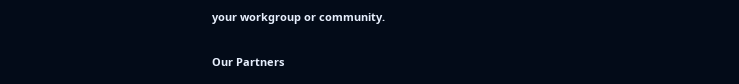your workgroup or community.

Our Partners